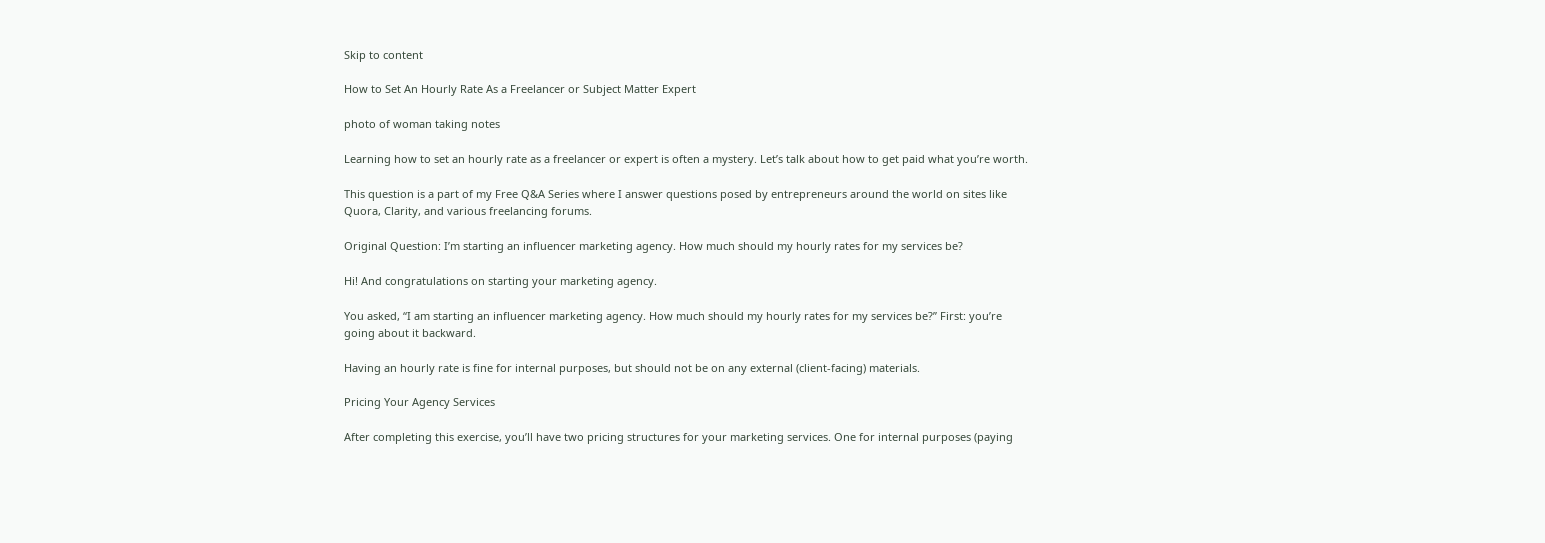Skip to content

How to Set An Hourly Rate As a Freelancer or Subject Matter Expert

photo of woman taking notes

Learning how to set an hourly rate as a freelancer or expert is often a mystery. Let’s talk about how to get paid what you’re worth.

This question is a part of my Free Q&A Series where I answer questions posed by entrepreneurs around the world on sites like Quora, Clarity, and various freelancing forums.

Original Question: I’m starting an influencer marketing agency. How much should my hourly rates for my services be?

Hi! And congratulations on starting your marketing agency.

You asked, “I am starting an influencer marketing agency. How much should my hourly rates for my services be?” First: you’re going about it backward.

Having an hourly rate is fine for internal purposes, but should not be on any external (client-facing) materials.

Pricing Your Agency Services

After completing this exercise, you’ll have two pricing structures for your marketing services. One for internal purposes (paying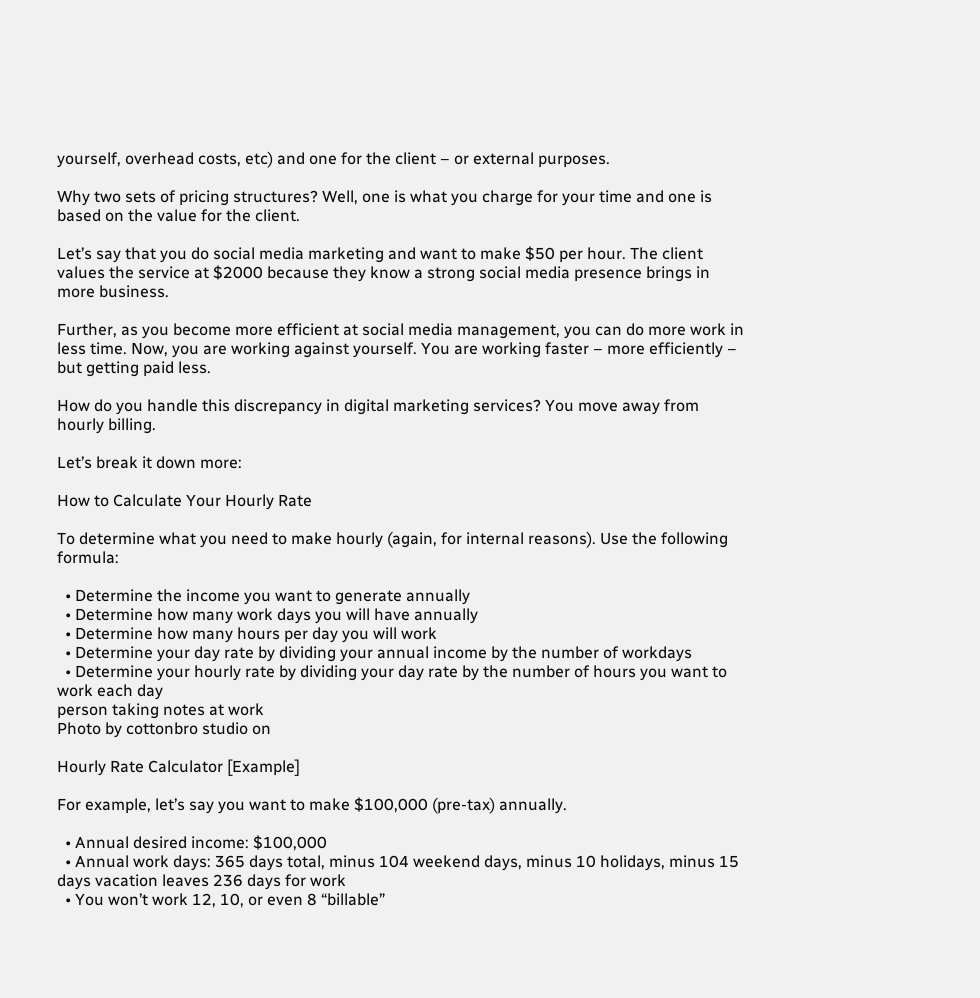yourself, overhead costs, etc) and one for the client – or external purposes.

Why two sets of pricing structures? Well, one is what you charge for your time and one is based on the value for the client.

Let’s say that you do social media marketing and want to make $50 per hour. The client values the service at $2000 because they know a strong social media presence brings in more business.

Further, as you become more efficient at social media management, you can do more work in less time. Now, you are working against yourself. You are working faster – more efficiently – but getting paid less.

How do you handle this discrepancy in digital marketing services? You move away from hourly billing.

Let’s break it down more:

How to Calculate Your Hourly Rate

To determine what you need to make hourly (again, for internal reasons). Use the following formula:

  • Determine the income you want to generate annually
  • Determine how many work days you will have annually
  • Determine how many hours per day you will work
  • Determine your day rate by dividing your annual income by the number of workdays
  • Determine your hourly rate by dividing your day rate by the number of hours you want to work each day
person taking notes at work
Photo by cottonbro studio on

Hourly Rate Calculator [Example]

For example, let’s say you want to make $100,000 (pre-tax) annually.

  • Annual desired income: $100,000
  • Annual work days: 365 days total, minus 104 weekend days, minus 10 holidays, minus 15 days vacation leaves 236 days for work
  • You won’t work 12, 10, or even 8 “billable”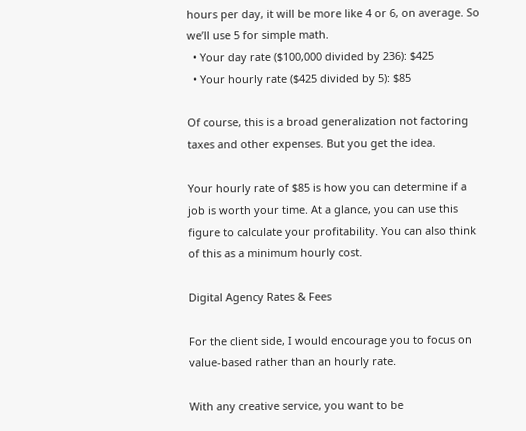hours per day, it will be more like 4 or 6, on average. So we’ll use 5 for simple math.
  • Your day rate ($100,000 divided by 236): $425
  • Your hourly rate ($425 divided by 5): $85

Of course, this is a broad generalization not factoring taxes and other expenses. But you get the idea.

Your hourly rate of $85 is how you can determine if a job is worth your time. At a glance, you can use this figure to calculate your profitability. You can also think of this as a minimum hourly cost.

Digital Agency Rates & Fees

For the client side, I would encourage you to focus on value-based rather than an hourly rate.

With any creative service, you want to be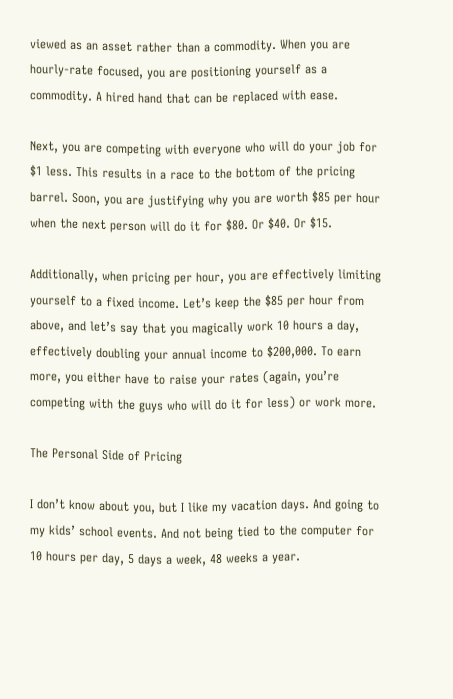viewed as an asset rather than a commodity. When you are hourly-rate focused, you are positioning yourself as a commodity. A hired hand that can be replaced with ease.

Next, you are competing with everyone who will do your job for $1 less. This results in a race to the bottom of the pricing barrel. Soon, you are justifying why you are worth $85 per hour when the next person will do it for $80. Or $40. Or $15.

Additionally, when pricing per hour, you are effectively limiting yourself to a fixed income. Let’s keep the $85 per hour from above, and let’s say that you magically work 10 hours a day, effectively doubling your annual income to $200,000. To earn more, you either have to raise your rates (again, you’re competing with the guys who will do it for less) or work more.

The Personal Side of Pricing

I don’t know about you, but I like my vacation days. And going to my kids’ school events. And not being tied to the computer for 10 hours per day, 5 days a week, 48 weeks a year.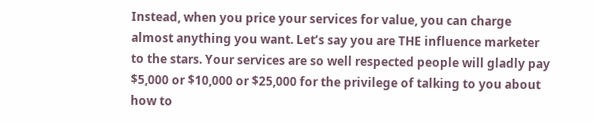Instead, when you price your services for value, you can charge almost anything you want. Let’s say you are THE influence marketer to the stars. Your services are so well respected people will gladly pay $5,000 or $10,000 or $25,000 for the privilege of talking to you about how to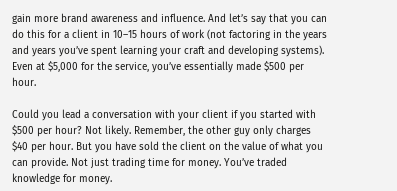gain more brand awareness and influence. And let’s say that you can do this for a client in 10–15 hours of work (not factoring in the years and years you’ve spent learning your craft and developing systems). Even at $5,000 for the service, you’ve essentially made $500 per hour.

Could you lead a conversation with your client if you started with $500 per hour? Not likely. Remember, the other guy only charges $40 per hour. But you have sold the client on the value of what you can provide. Not just trading time for money. You’ve traded knowledge for money.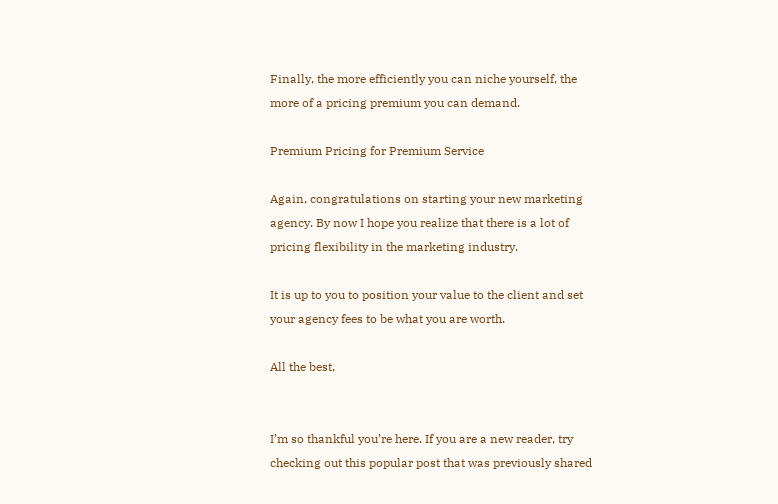Finally, the more efficiently you can niche yourself, the more of a pricing premium you can demand.

Premium Pricing for Premium Service

Again, congratulations on starting your new marketing agency. By now I hope you realize that there is a lot of pricing flexibility in the marketing industry.

It is up to you to position your value to the client and set your agency fees to be what you are worth.

All the best,


I’m so thankful you’re here. If you are a new reader, try checking out this popular post that was previously shared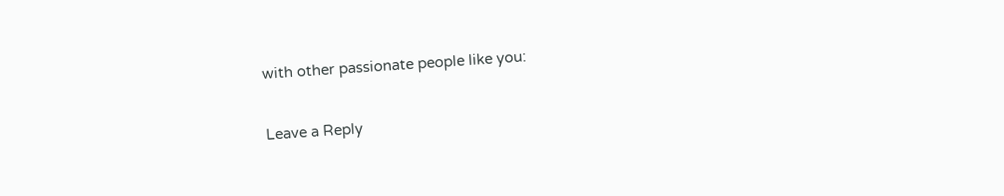with other passionate people like you:

Leave a Reply